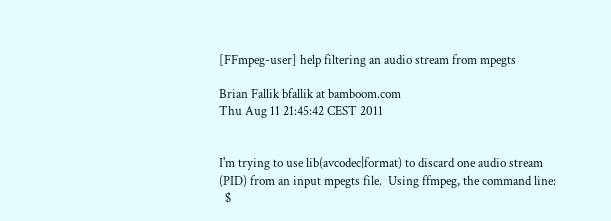[FFmpeg-user] help filtering an audio stream from mpegts

Brian Fallik bfallik at bamboom.com
Thu Aug 11 21:45:42 CEST 2011


I'm trying to use lib(avcodec|format) to discard one audio stream
(PID) from an input mpegts file.  Using ffmpeg, the command line:
  $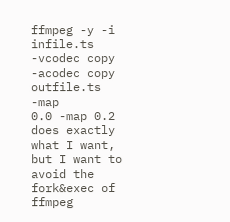ffmpeg -y -i infile.ts -vcodec copy -acodec copy outfile.ts -map
0.0 -map 0.2
does exactly what I want, but I want to avoid the fork&exec of ffmpeg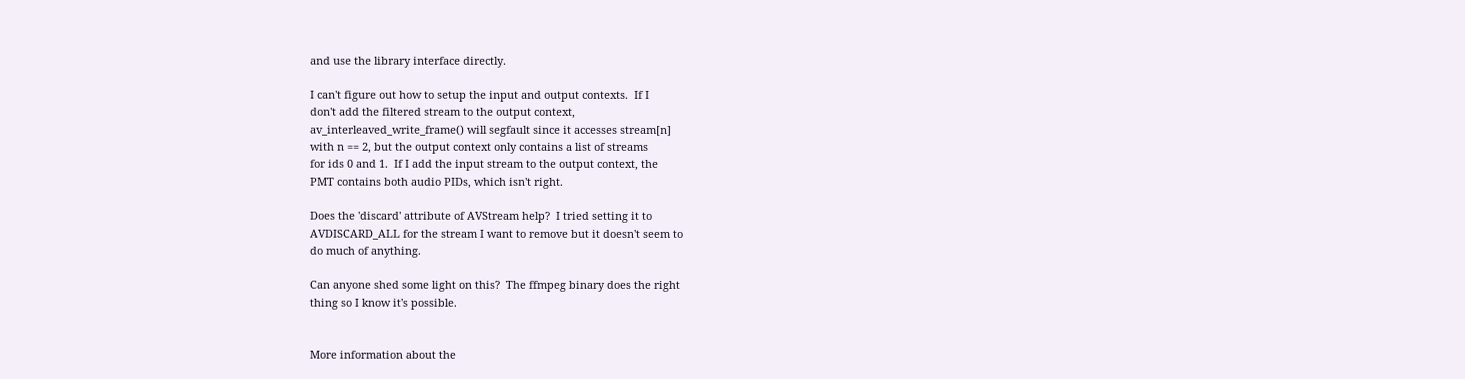and use the library interface directly.

I can't figure out how to setup the input and output contexts.  If I
don't add the filtered stream to the output context,
av_interleaved_write_frame() will segfault since it accesses stream[n]
with n == 2, but the output context only contains a list of streams
for ids 0 and 1.  If I add the input stream to the output context, the
PMT contains both audio PIDs, which isn't right.

Does the 'discard' attribute of AVStream help?  I tried setting it to
AVDISCARD_ALL for the stream I want to remove but it doesn't seem to
do much of anything.

Can anyone shed some light on this?  The ffmpeg binary does the right
thing so I know it's possible.


More information about the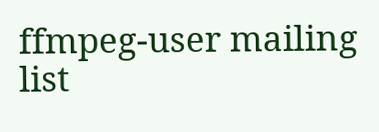ffmpeg-user mailing list